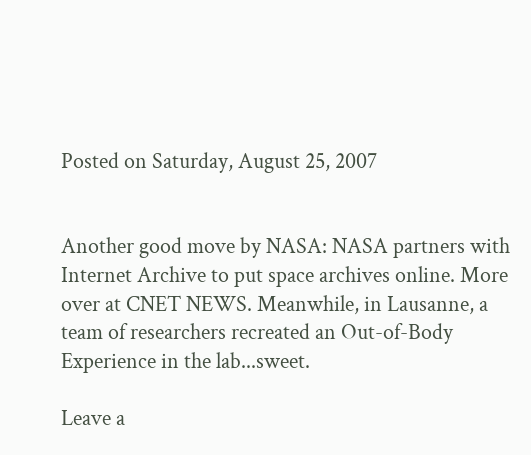Posted on Saturday, August 25, 2007


Another good move by NASA: NASA partners with Internet Archive to put space archives online. More over at CNET NEWS. Meanwhile, in Lausanne, a team of researchers recreated an Out-of-Body Experience in the lab...sweet.

Leave a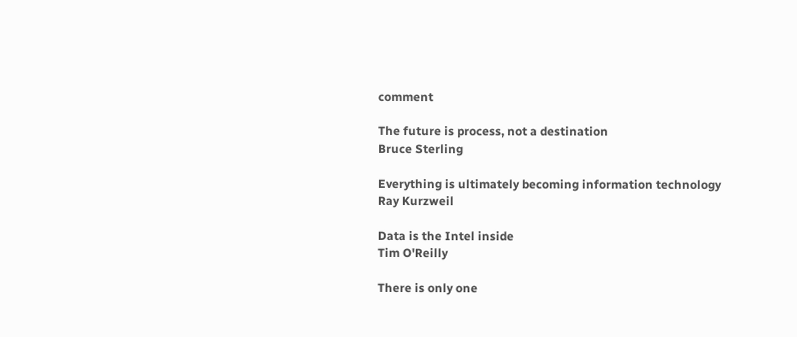comment

The future is process, not a destination
Bruce Sterling

Everything is ultimately becoming information technology
Ray Kurzweil

Data is the Intel inside
Tim O'Reilly

There is only one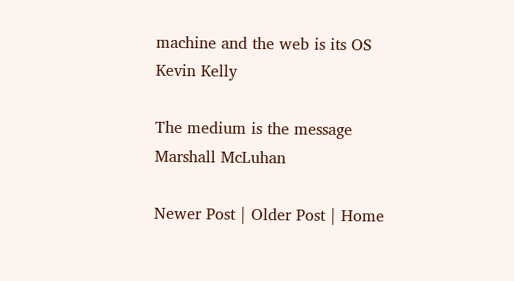machine and the web is its OS
Kevin Kelly

The medium is the message
Marshall McLuhan

Newer Post | Older Post | Home